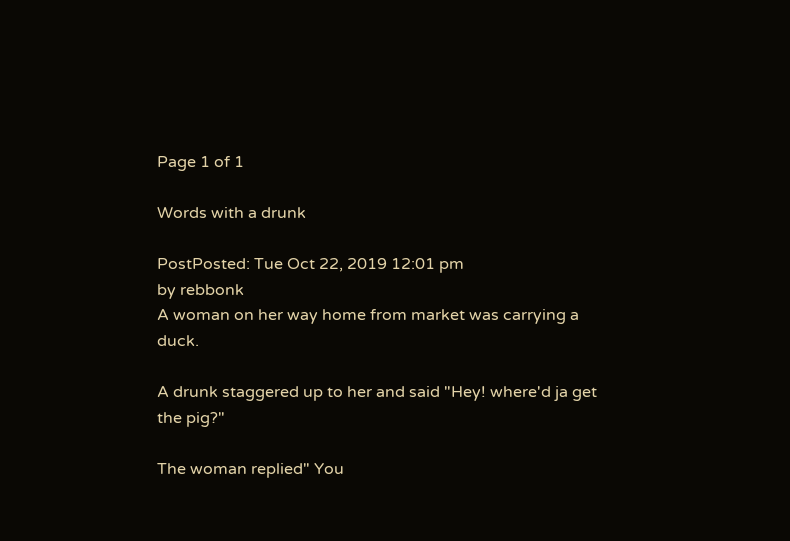Page 1 of 1

Words with a drunk

PostPosted: Tue Oct 22, 2019 12:01 pm
by rebbonk
A woman on her way home from market was carrying a duck.

A drunk staggered up to her and said "Hey! where'd ja get the pig?"

The woman replied" You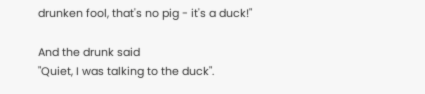drunken fool, that's no pig - it's a duck!"

And the drunk said
"Quiet, I was talking to the duck".